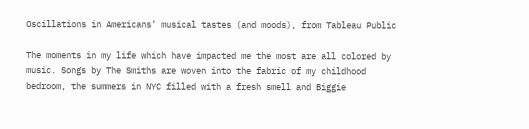Oscillations in Americans’ musical tastes (and moods), from Tableau Public

The moments in my life which have impacted me the most are all colored by music. Songs by The Smiths are woven into the fabric of my childhood bedroom, the summers in NYC filled with a fresh smell and Biggie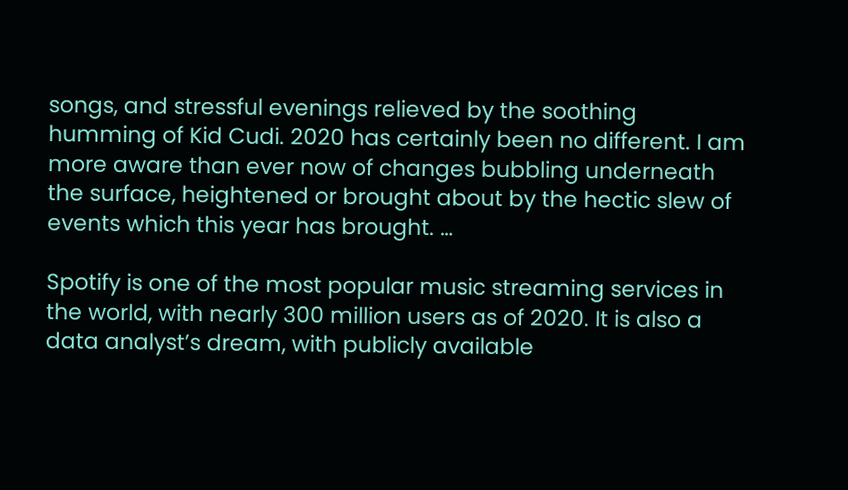songs, and stressful evenings relieved by the soothing humming of Kid Cudi. 2020 has certainly been no different. I am more aware than ever now of changes bubbling underneath the surface, heightened or brought about by the hectic slew of events which this year has brought. …

Spotify is one of the most popular music streaming services in the world, with nearly 300 million users as of 2020. It is also a data analyst’s dream, with publicly available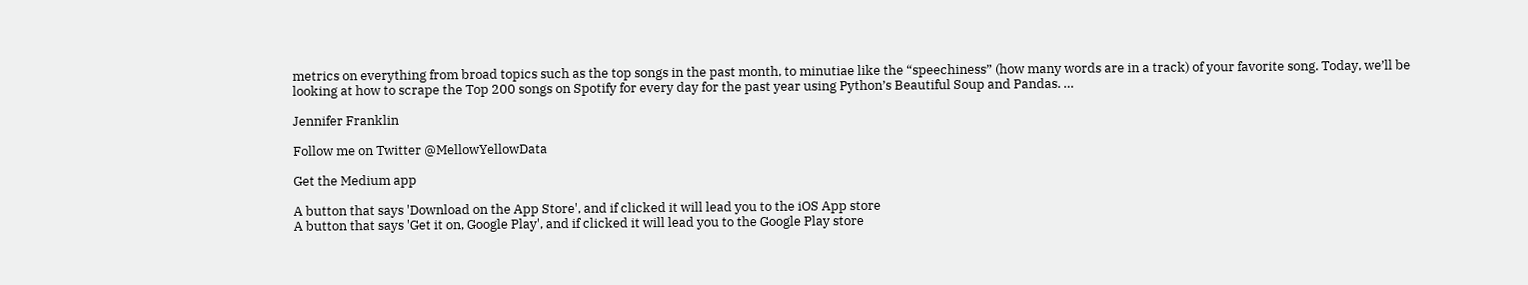metrics on everything from broad topics such as the top songs in the past month, to minutiae like the “speechiness” (how many words are in a track) of your favorite song. Today, we’ll be looking at how to scrape the Top 200 songs on Spotify for every day for the past year using Python’s Beautiful Soup and Pandas. …

Jennifer Franklin

Follow me on Twitter @MellowYellowData

Get the Medium app

A button that says 'Download on the App Store', and if clicked it will lead you to the iOS App store
A button that says 'Get it on, Google Play', and if clicked it will lead you to the Google Play store